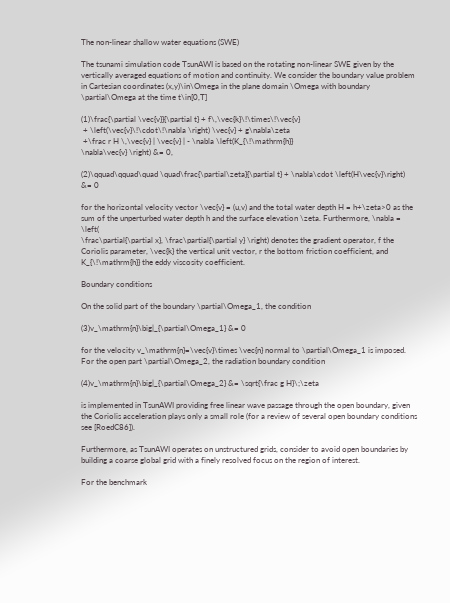The non-linear shallow water equations (SWE)

The tsunami simulation code TsunAWI is based on the rotating non-linear SWE given by the vertically averaged equations of motion and continuity. We consider the boundary value problem in Cartesian coordinates (x,y)\in\Omega in the plane domain \Omega with boundary \partial\Omega at the time t\in[0,T]

(1)\frac{\partial \vec{v}}{\partial t} + f\,\vec{k}\!\times\!\vec{v}
 + \left(\vec{v}\!\cdot\!\nabla \right) \vec{v} + g\nabla\zeta
 +\frac r H \,\vec{v} | \vec{v} | - \nabla \left(K_{\!\mathrm{h}}
\nabla\vec{v} \right) &= 0,

(2)\qquad\qquad\quad \quad\frac{\partial\zeta}{\partial t} + \nabla\cdot \left(H\vec{v}\right)  &= 0

for the horizontal velocity vector \vec{v} = (u,v) and the total water depth H = h+\zeta>0 as the sum of the unperturbed water depth h and the surface elevation \zeta. Furthermore, \nabla = \left(
\frac\partial{\partial x}, \frac\partial{\partial y} \right) denotes the gradient operator, f the Coriolis parameter, \vec{k} the vertical unit vector, r the bottom friction coefficient, and K_{\!\mathrm{h}} the eddy viscosity coefficient.

Boundary conditions

On the solid part of the boundary \partial\Omega_1, the condition

(3)v_\mathrm{n}\big|_{\partial\Omega_1} &= 0

for the velocity v_\mathrm{n}=\vec{v}\times \vec{n} normal to \partial\Omega_1 is imposed. For the open part \partial\Omega_2, the radiation boundary condition

(4)v_\mathrm{n}\big|_{\partial\Omega_2} &= \sqrt{\frac g H}\;\zeta

is implemented in TsunAWI providing free linear wave passage through the open boundary, given the Coriolis acceleration plays only a small role (for a review of several open boundary conditions see [RoedC86]).

Furthermore, as TsunAWI operates on unstructured grids, consider to avoid open boundaries by building a coarse global grid with a finely resolved focus on the region of interest.

For the benchmark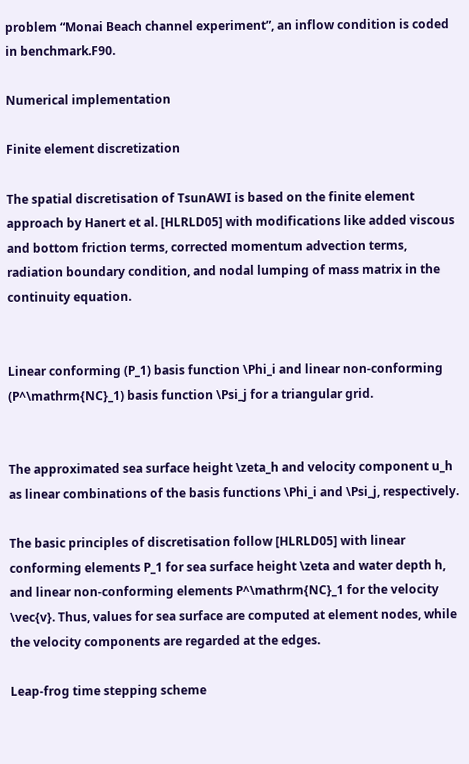problem “Monai Beach channel experiment”, an inflow condition is coded in benchmark.F90.

Numerical implementation

Finite element discretization

The spatial discretisation of TsunAWI is based on the finite element approach by Hanert et al. [HLRLD05] with modifications like added viscous and bottom friction terms, corrected momentum advection terms, radiation boundary condition, and nodal lumping of mass matrix in the continuity equation.


Linear conforming (P_1) basis function \Phi_i and linear non-conforming (P^\mathrm{NC}_1) basis function \Psi_j for a triangular grid.


The approximated sea surface height \zeta_h and velocity component u_h as linear combinations of the basis functions \Phi_i and \Psi_j, respectively.

The basic principles of discretisation follow [HLRLD05] with linear conforming elements P_1 for sea surface height \zeta and water depth h, and linear non-conforming elements P^\mathrm{NC}_1 for the velocity \vec{v}. Thus, values for sea surface are computed at element nodes, while the velocity components are regarded at the edges.

Leap-frog time stepping scheme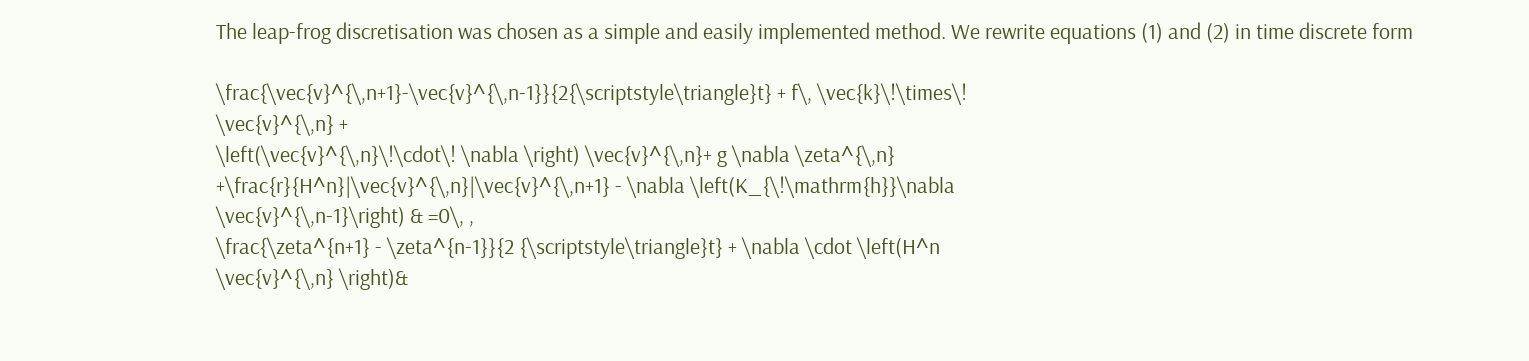The leap-frog discretisation was chosen as a simple and easily implemented method. We rewrite equations (1) and (2) in time discrete form

\frac{\vec{v}^{\,n+1}-\vec{v}^{\,n-1}}{2{\scriptstyle\triangle}t} + f\, \vec{k}\!\times\!
\vec{v}^{\,n} +
\left(\vec{v}^{\,n}\!\cdot\! \nabla \right) \vec{v}^{\,n}+ g \nabla \zeta^{\,n}
+\frac{r}{H^n}|\vec{v}^{\,n}|\vec{v}^{\,n+1} - \nabla \left(K_{\!\mathrm{h}}\nabla
\vec{v}^{\,n-1}\right) & =0\, ,
\frac{\zeta^{n+1} - \zeta^{n-1}}{2 {\scriptstyle\triangle}t} + \nabla \cdot \left(H^n
\vec{v}^{\,n} \right)&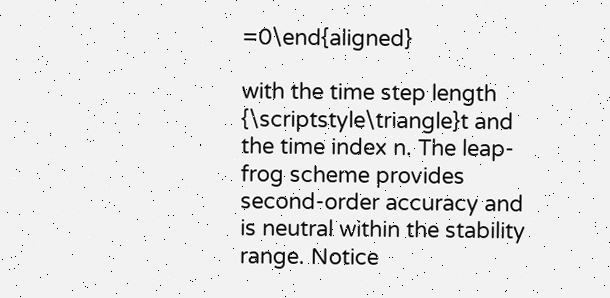=0\end{aligned}

with the time step length {\scriptstyle\triangle}t and the time index n. The leap-frog scheme provides second-order accuracy and is neutral within the stability range. Notice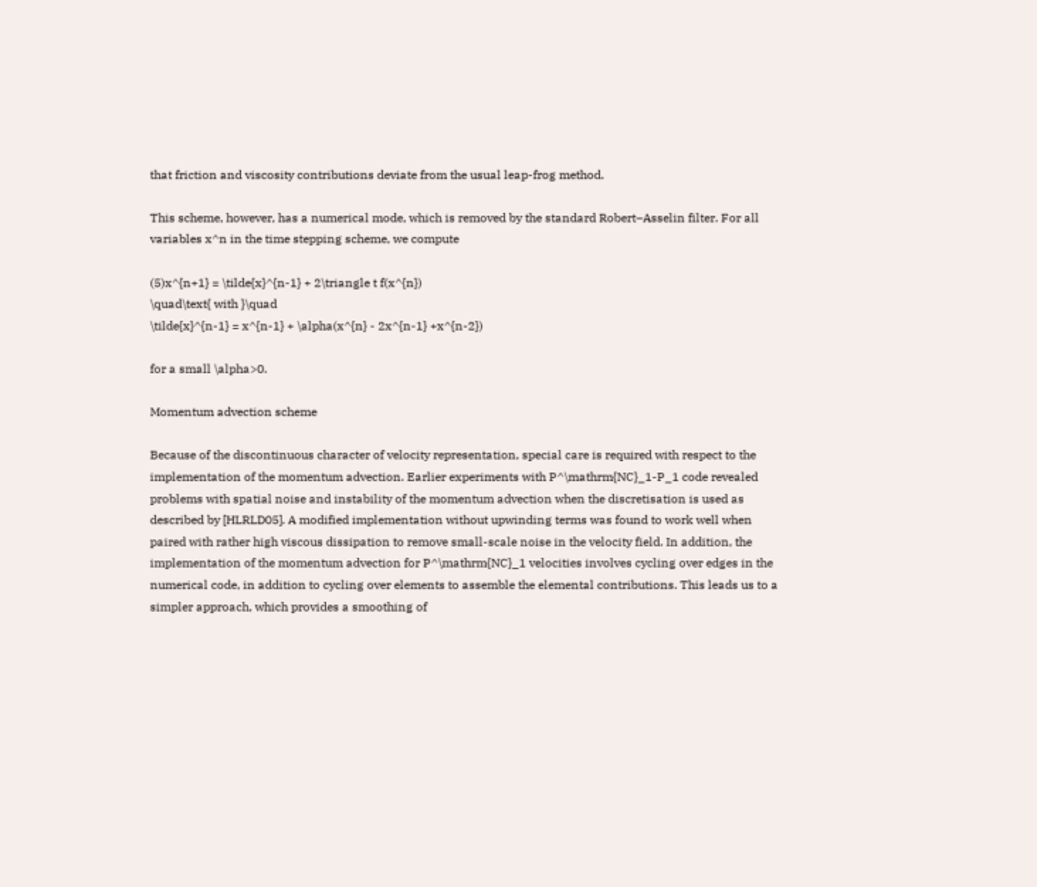that friction and viscosity contributions deviate from the usual leap-frog method.

This scheme, however, has a numerical mode, which is removed by the standard Robert–Asselin filter. For all variables x^n in the time stepping scheme, we compute

(5)x^{n+1} = \tilde{x}^{n-1} + 2\triangle t f(x^{n})
\quad\text{ with }\quad
\tilde{x}^{n-1} = x^{n-1} + \alpha(x^{n} - 2x^{n-1} +x^{n-2})

for a small \alpha>0.

Momentum advection scheme

Because of the discontinuous character of velocity representation, special care is required with respect to the implementation of the momentum advection. Earlier experiments with P^\mathrm{NC}_1-P_1 code revealed problems with spatial noise and instability of the momentum advection when the discretisation is used as described by [HLRLD05]. A modified implementation without upwinding terms was found to work well when paired with rather high viscous dissipation to remove small-scale noise in the velocity field. In addition, the implementation of the momentum advection for P^\mathrm{NC}_1 velocities involves cycling over edges in the numerical code, in addition to cycling over elements to assemble the elemental contributions. This leads us to a simpler approach, which provides a smoothing of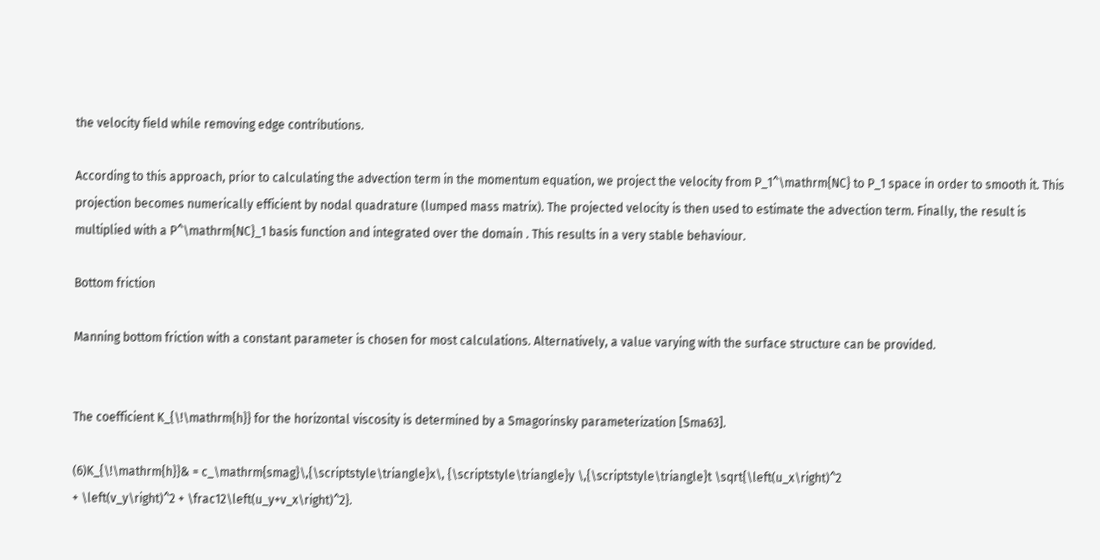the velocity field while removing edge contributions.

According to this approach, prior to calculating the advection term in the momentum equation, we project the velocity from P_1^\mathrm{NC} to P_1 space in order to smooth it. This projection becomes numerically efficient by nodal quadrature (lumped mass matrix). The projected velocity is then used to estimate the advection term. Finally, the result is multiplied with a P^\mathrm{NC}_1 basis function and integrated over the domain . This results in a very stable behaviour.

Bottom friction

Manning bottom friction with a constant parameter is chosen for most calculations. Alternatively, a value varying with the surface structure can be provided.


The coefficient K_{\!\mathrm{h}} for the horizontal viscosity is determined by a Smagorinsky parameterization [Sma63].

(6)K_{\!\mathrm{h}}& = c_\mathrm{smag}\,{\scriptstyle\triangle}x\, {\scriptstyle\triangle}y \,{\scriptstyle\triangle}t \sqrt{\left(u_x\right)^2
+ \left(v_y\right)^2 + \frac12\left(u_y+v_x\right)^2}.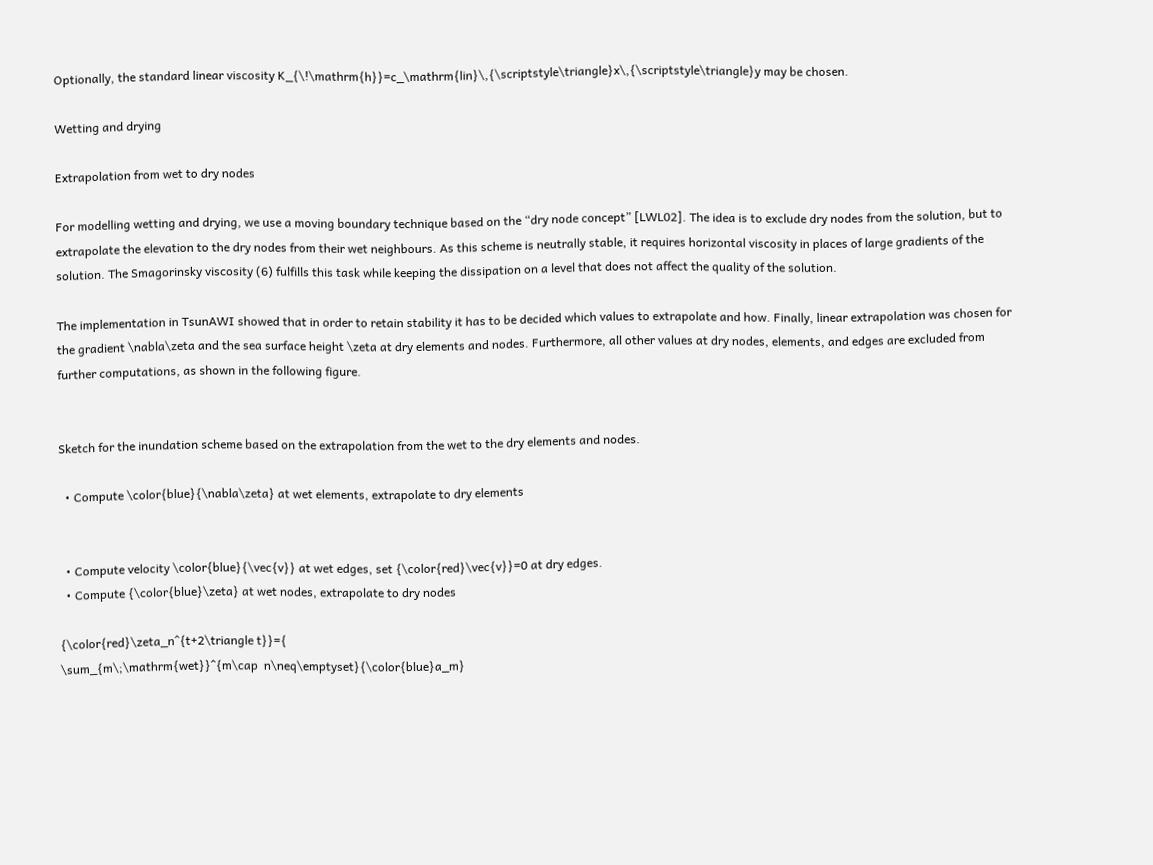Optionally, the standard linear viscosity K_{\!\mathrm{h}}=c_\mathrm{lin}\,{\scriptstyle\triangle}x\,{\scriptstyle\triangle}y may be chosen.

Wetting and drying

Extrapolation from wet to dry nodes

For modelling wetting and drying, we use a moving boundary technique based on the “dry node concept” [LWL02]. The idea is to exclude dry nodes from the solution, but to extrapolate the elevation to the dry nodes from their wet neighbours. As this scheme is neutrally stable, it requires horizontal viscosity in places of large gradients of the solution. The Smagorinsky viscosity (6) fulfills this task while keeping the dissipation on a level that does not affect the quality of the solution.

The implementation in TsunAWI showed that in order to retain stability it has to be decided which values to extrapolate and how. Finally, linear extrapolation was chosen for the gradient \nabla\zeta and the sea surface height \zeta at dry elements and nodes. Furthermore, all other values at dry nodes, elements, and edges are excluded from further computations, as shown in the following figure.


Sketch for the inundation scheme based on the extrapolation from the wet to the dry elements and nodes.

  • Compute \color{blue}{\nabla\zeta} at wet elements, extrapolate to dry elements


  • Compute velocity \color{blue}{\vec{v}} at wet edges, set {\color{red}\vec{v}}=0 at dry edges.
  • Compute {\color{blue}\zeta} at wet nodes, extrapolate to dry nodes

{\color{red}\zeta_n^{t+2\triangle t}}={
\sum_{m\;\mathrm{wet}}^{m\cap  n\neq\emptyset}{\color{blue}a_m}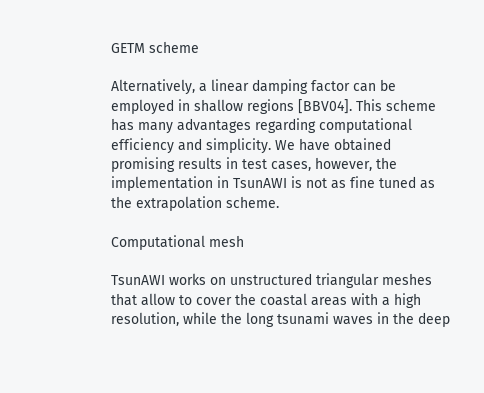GETM scheme

Alternatively, a linear damping factor can be employed in shallow regions [BBV04]. This scheme has many advantages regarding computational efficiency and simplicity. We have obtained promising results in test cases, however, the implementation in TsunAWI is not as fine tuned as the extrapolation scheme.

Computational mesh

TsunAWI works on unstructured triangular meshes that allow to cover the coastal areas with a high resolution, while the long tsunami waves in the deep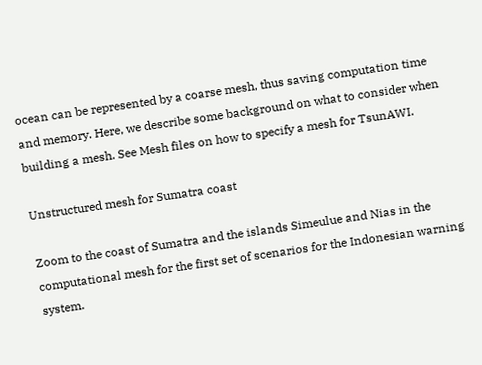ocean can be represented by a coarse mesh, thus saving computation time and memory. Here, we describe some background on what to consider when building a mesh. See Mesh files on how to specify a mesh for TsunAWI.

Unstructured mesh for Sumatra coast

Zoom to the coast of Sumatra and the islands Simeulue and Nias in the computational mesh for the first set of scenarios for the Indonesian warning system.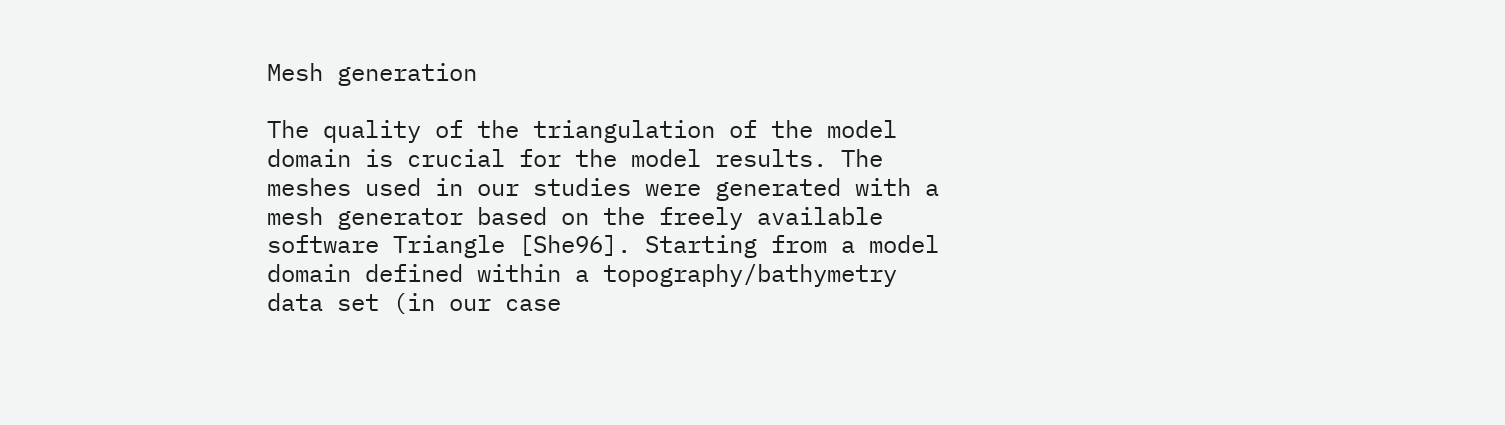Mesh generation

The quality of the triangulation of the model domain is crucial for the model results. The meshes used in our studies were generated with a mesh generator based on the freely available software Triangle [She96]. Starting from a model domain defined within a topography/bathymetry data set (in our case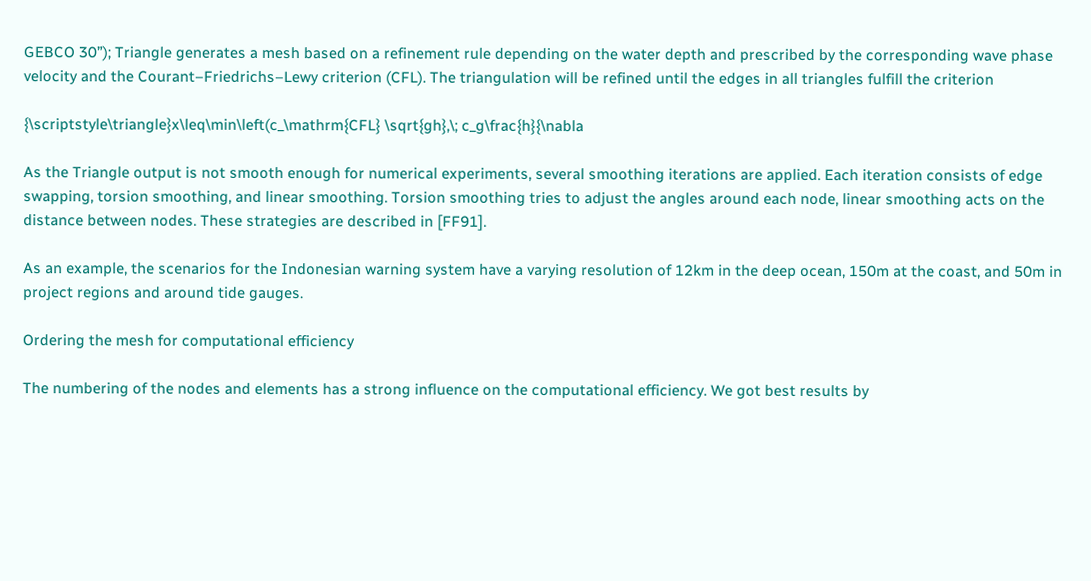GEBCO 30”); Triangle generates a mesh based on a refinement rule depending on the water depth and prescribed by the corresponding wave phase velocity and the Courant–Friedrichs–Lewy criterion (CFL). The triangulation will be refined until the edges in all triangles fulfill the criterion

{\scriptstyle\triangle}x\leq\min\left(c_\mathrm{CFL} \sqrt{gh},\; c_g\frac{h}{\nabla

As the Triangle output is not smooth enough for numerical experiments, several smoothing iterations are applied. Each iteration consists of edge swapping, torsion smoothing, and linear smoothing. Torsion smoothing tries to adjust the angles around each node, linear smoothing acts on the distance between nodes. These strategies are described in [FF91].

As an example, the scenarios for the Indonesian warning system have a varying resolution of 12km in the deep ocean, 150m at the coast, and 50m in project regions and around tide gauges.

Ordering the mesh for computational efficiency

The numbering of the nodes and elements has a strong influence on the computational efficiency. We got best results by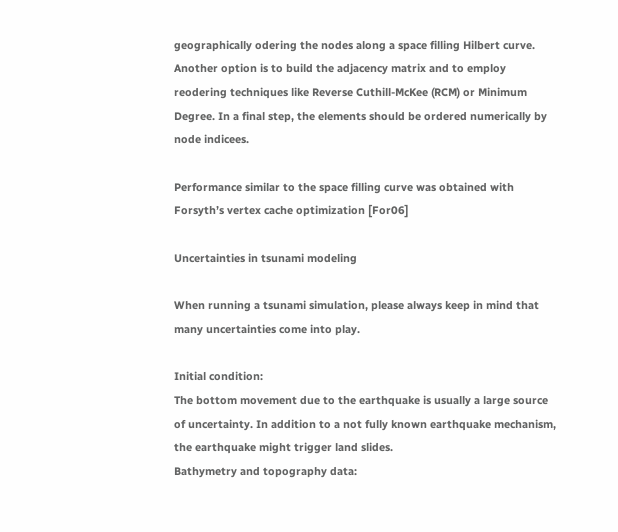geographically odering the nodes along a space filling Hilbert curve. Another option is to build the adjacency matrix and to employ reodering techniques like Reverse Cuthill-McKee (RCM) or Minimum Degree. In a final step, the elements should be ordered numerically by node indicees.

Performance similar to the space filling curve was obtained with Forsyth’s vertex cache optimization [For06]

Uncertainties in tsunami modeling

When running a tsunami simulation, please always keep in mind that many uncertainties come into play.

Initial condition:
The bottom movement due to the earthquake is usually a large source of uncertainty. In addition to a not fully known earthquake mechanism, the earthquake might trigger land slides.
Bathymetry and topography data: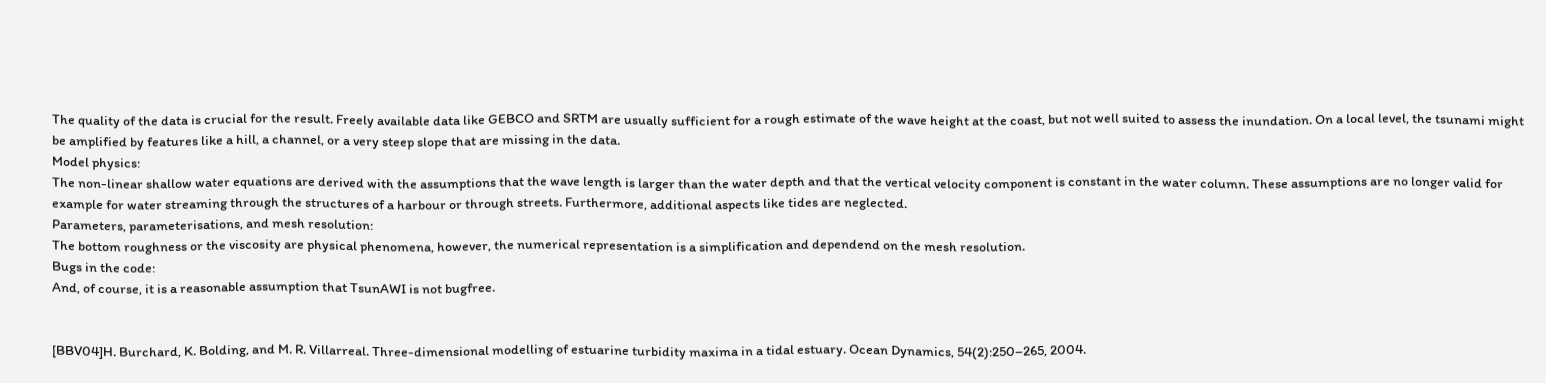The quality of the data is crucial for the result. Freely available data like GEBCO and SRTM are usually sufficient for a rough estimate of the wave height at the coast, but not well suited to assess the inundation. On a local level, the tsunami might be amplified by features like a hill, a channel, or a very steep slope that are missing in the data.
Model physics:
The non-linear shallow water equations are derived with the assumptions that the wave length is larger than the water depth and that the vertical velocity component is constant in the water column. These assumptions are no longer valid for example for water streaming through the structures of a harbour or through streets. Furthermore, additional aspects like tides are neglected.
Parameters, parameterisations, and mesh resolution:
The bottom roughness or the viscosity are physical phenomena, however, the numerical representation is a simplification and dependend on the mesh resolution.
Bugs in the code:
And, of course, it is a reasonable assumption that TsunAWI is not bugfree.


[BBV04]H. Burchard, K. Bolding, and M. R. Villarreal. Three-dimensional modelling of estuarine turbidity maxima in a tidal estuary. Ocean Dynamics, 54(2):250–265, 2004.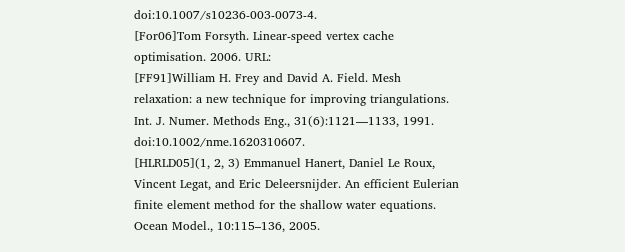doi:10.1007/s10236-003-0073-4.
[For06]Tom Forsyth. Linear-speed vertex cache optimisation. 2006. URL:
[FF91]William H. Frey and David A. Field. Mesh relaxation: a new technique for improving triangulations. Int. J. Numer. Methods Eng., 31(6):1121––1133, 1991. doi:10.1002/nme.1620310607.
[HLRLD05](1, 2, 3) Emmanuel Hanert, Daniel Le Roux, Vincent Legat, and Eric Deleersnijder. An efficient Eulerian finite element method for the shallow water equations. Ocean Model., 10:115–136, 2005.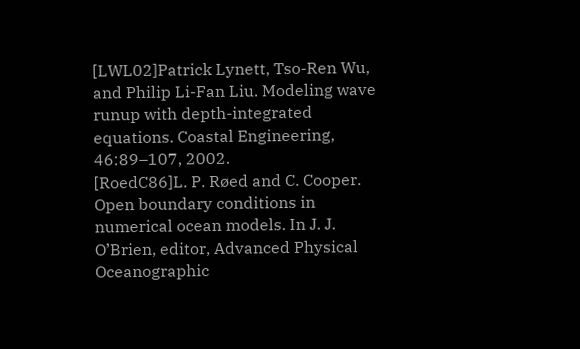[LWL02]Patrick Lynett, Tso-Ren Wu, and Philip Li-Fan Liu. Modeling wave runup with depth-integrated equations. Coastal Engineering, 46:89–107, 2002.
[RoedC86]L. P. Røed and C. Cooper. Open boundary conditions in numerical ocean models. In J. J. O’Brien, editor, Advanced Physical Oceanographic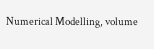Numerical Modelling, volume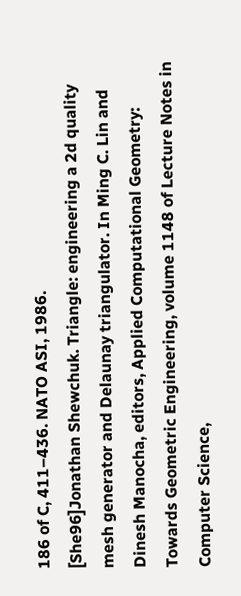186 of C, 411–436. NATO ASI, 1986.
[She96]Jonathan Shewchuk. Triangle: engineering a 2d quality mesh generator and Delaunay triangulator. In Ming C. Lin and Dinesh Manocha, editors, Applied Computational Geometry: Towards Geometric Engineering, volume 1148 of Lecture Notes in Computer Science,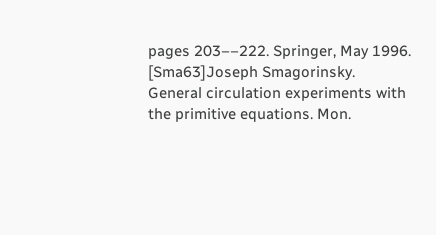pages 203––222. Springer, May 1996.
[Sma63]Joseph Smagorinsky. General circulation experiments with the primitive equations. Mon.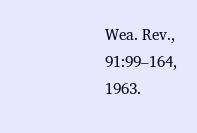Wea. Rev., 91:99–164, 1963.